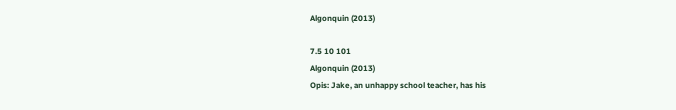Algonquin (2013)

7.5 10 101
Algonquin (2013)
Opis: Jake, an unhappy school teacher, has his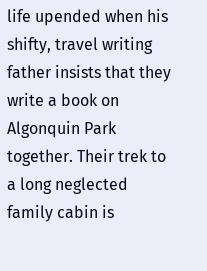life upended when his shifty, travel writing father insists that they write a book on Algonquin Park together. Their trek to a long neglected family cabin is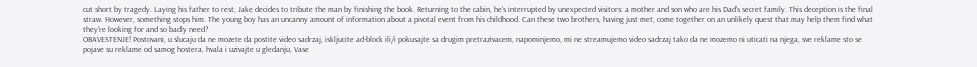cut short by tragedy. Laying his father to rest, Jake decides to tribute the man by finishing the book. Returning to the cabin, he's interrupted by unexpected visitors: a mother and son who are his Dad's secret family. This deception is the final straw. However, something stops him. The young boy has an uncanny amount of information about a pivotal event from his childhood. Can these two brothers, having just met, come together on an unlikely quest that may help them find what they're looking for and so badly need?
OBAVESTENJE! Postovani, u slucaju da ne mozete da postite video sadrzaj, iskljucite ad-block ili/i pokusajte sa drugim pretrazivacem, napominjemo, mi ne streamujemo video sadrzaj tako da ne mozemo ni uticati na njega, sve reklame sto se pojave su reklame od samog hostera, hvala i uzivajte u gledanju, Vase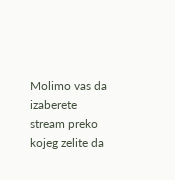Molimo vas da izaberete stream preko kojeg zelite da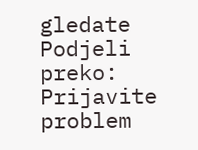gledate
Podjeli preko:
Prijavite problem